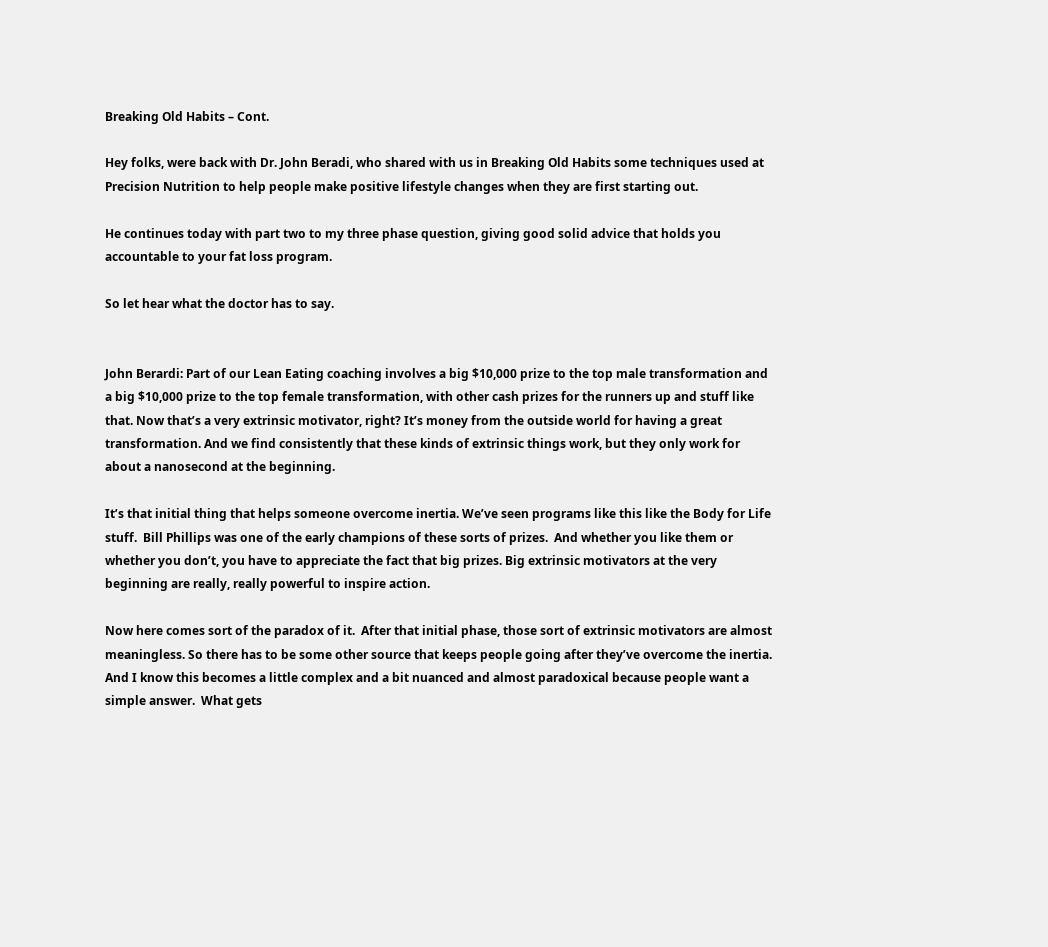Breaking Old Habits – Cont.

Hey folks, were back with Dr. John Beradi, who shared with us in Breaking Old Habits some techniques used at Precision Nutrition to help people make positive lifestyle changes when they are first starting out.

He continues today with part two to my three phase question, giving good solid advice that holds you accountable to your fat loss program.

So let hear what the doctor has to say.


John Berardi: Part of our Lean Eating coaching involves a big $10,000 prize to the top male transformation and a big $10,000 prize to the top female transformation, with other cash prizes for the runners up and stuff like that. Now that’s a very extrinsic motivator, right? It’s money from the outside world for having a great transformation. And we find consistently that these kinds of extrinsic things work, but they only work for about a nanosecond at the beginning.

It’s that initial thing that helps someone overcome inertia. We’ve seen programs like this like the Body for Life stuff.  Bill Phillips was one of the early champions of these sorts of prizes.  And whether you like them or whether you don’t, you have to appreciate the fact that big prizes. Big extrinsic motivators at the very beginning are really, really powerful to inspire action.

Now here comes sort of the paradox of it.  After that initial phase, those sort of extrinsic motivators are almost meaningless. So there has to be some other source that keeps people going after they’ve overcome the inertia.  And I know this becomes a little complex and a bit nuanced and almost paradoxical because people want a simple answer.  What gets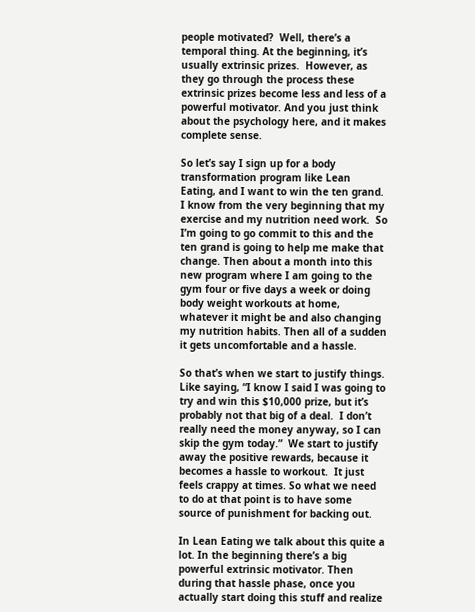people motivated?  Well, there’s a temporal thing. At the beginning, it’s usually extrinsic prizes.  However, as they go through the process these extrinsic prizes become less and less of a powerful motivator. And you just think about the psychology here, and it makes complete sense.

So let’s say I sign up for a body transformation program like Lean Eating, and I want to win the ten grand. I know from the very beginning that my exercise and my nutrition need work.  So I’m going to go commit to this and the ten grand is going to help me make that change. Then about a month into this new program where I am going to the gym four or five days a week or doing body weight workouts at home, whatever it might be and also changing my nutrition habits. Then all of a sudden it gets uncomfortable and a hassle.

So that’s when we start to justify things.  Like saying, “I know I said I was going to try and win this $10,000 prize, but it’s probably not that big of a deal.  I don’t really need the money anyway, so I can skip the gym today.”  We start to justify away the positive rewards, because it becomes a hassle to workout.  It just feels crappy at times. So what we need to do at that point is to have some source of punishment for backing out.

In Lean Eating we talk about this quite a lot. In the beginning there’s a big powerful extrinsic motivator. Then during that hassle phase, once you actually start doing this stuff and realize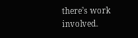there’s work involved.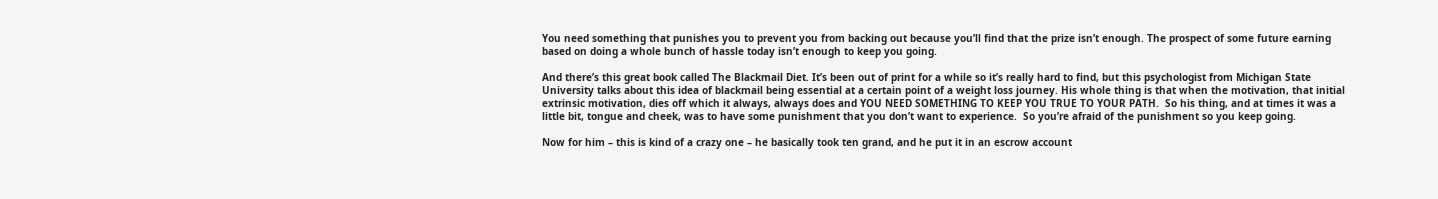You need something that punishes you to prevent you from backing out because you’ll find that the prize isn’t enough. The prospect of some future earning based on doing a whole bunch of hassle today isn’t enough to keep you going.

And there’s this great book called The Blackmail Diet. It’s been out of print for a while so it’s really hard to find, but this psychologist from Michigan State University talks about this idea of blackmail being essential at a certain point of a weight loss journey. His whole thing is that when the motivation, that initial extrinsic motivation, dies off which it always, always does and YOU NEED SOMETHING TO KEEP YOU TRUE TO YOUR PATH.  So his thing, and at times it was a little bit, tongue and cheek, was to have some punishment that you don’t want to experience.  So you’re afraid of the punishment so you keep going.

Now for him – this is kind of a crazy one – he basically took ten grand, and he put it in an escrow account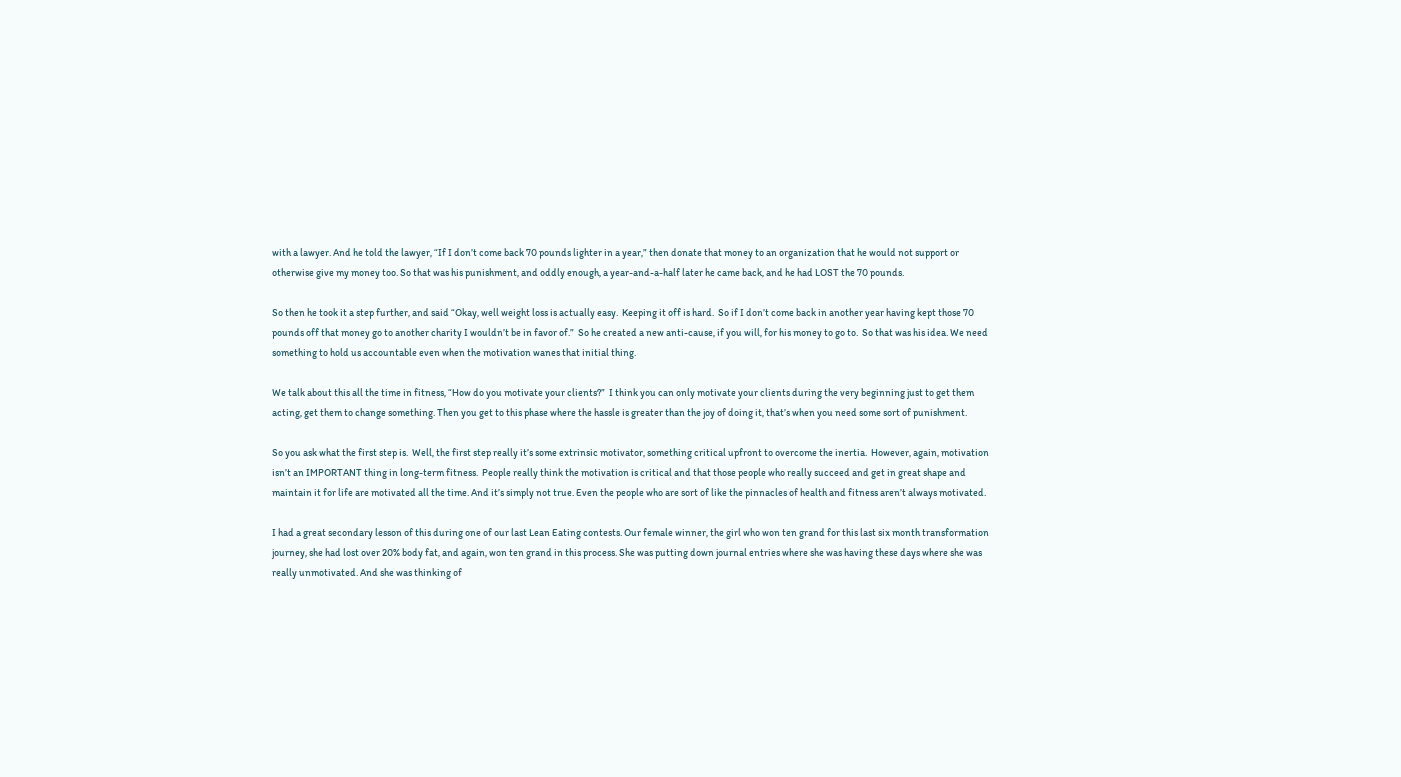with a lawyer. And he told the lawyer, “If I don’t come back 70 pounds lighter in a year,” then donate that money to an organization that he would not support or otherwise give my money too. So that was his punishment, and oddly enough, a year-and-a-half later he came back, and he had LOST the 70 pounds.

So then he took it a step further, and said “Okay, well weight loss is actually easy.  Keeping it off is hard.  So if I don’t come back in another year having kept those 70 pounds off that money go to another charity I wouldn’t be in favor of.”  So he created a new anti-cause, if you will, for his money to go to.  So that was his idea. We need something to hold us accountable even when the motivation wanes that initial thing.

We talk about this all the time in fitness, “How do you motivate your clients?”  I think you can only motivate your clients during the very beginning just to get them acting, get them to change something. Then you get to this phase where the hassle is greater than the joy of doing it, that’s when you need some sort of punishment.

So you ask what the first step is.  Well, the first step really it’s some extrinsic motivator, something critical upfront to overcome the inertia.  However, again, motivation isn’t an IMPORTANT thing in long-term fitness.  People really think the motivation is critical and that those people who really succeed and get in great shape and maintain it for life are motivated all the time. And it’s simply not true. Even the people who are sort of like the pinnacles of health and fitness aren’t always motivated.

I had a great secondary lesson of this during one of our last Lean Eating contests. Our female winner, the girl who won ten grand for this last six month transformation journey, she had lost over 20% body fat, and again, won ten grand in this process. She was putting down journal entries where she was having these days where she was really unmotivated. And she was thinking of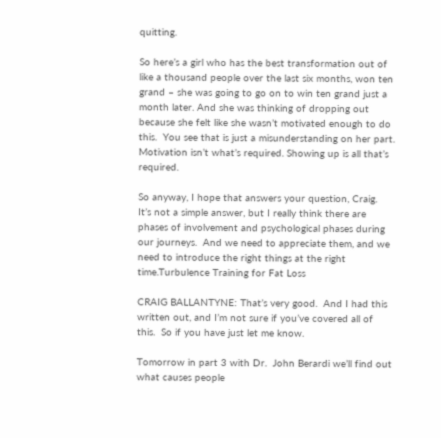quitting.

So here’s a girl who has the best transformation out of like a thousand people over the last six months, won ten grand – she was going to go on to win ten grand just a month later. And she was thinking of dropping out because she felt like she wasn’t motivated enough to do this.  You see that is just a misunderstanding on her part. Motivation isn’t what’s required. Showing up is all that’s required.

So anyway, I hope that answers your question, Craig.  It’s not a simple answer, but I really think there are phases of involvement and psychological phases during our journeys.  And we need to appreciate them, and we need to introduce the right things at the right time.Turbulence Training for Fat Loss

CRAIG BALLANTYNE: That’s very good.  And I had this written out, and I’m not sure if you’ve covered all of this.  So if you have just let me know.

Tomorrow in part 3 with Dr.  John Berardi we’ll find out what causes people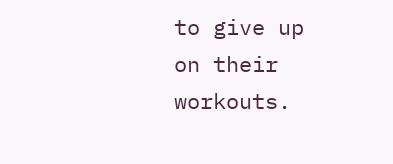to give up on their workouts.